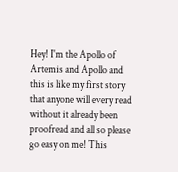Hey! I'm the Apollo of Artemis and Apollo and this is like my first story that anyone will every read without it already been proofread and all so please go easy on me! This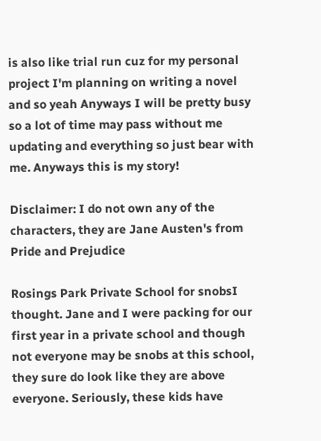is also like trial run cuz for my personal project I'm planning on writing a novel and so yeah Anyways I will be pretty busy so a lot of time may pass without me updating and everything so just bear with me. Anyways this is my story!

Disclaimer: I do not own any of the characters, they are Jane Austen's from Pride and Prejudice

Rosings Park Private School for snobsI thought. Jane and I were packing for our first year in a private school and though not everyone may be snobs at this school, they sure do look like they are above everyone. Seriously, these kids have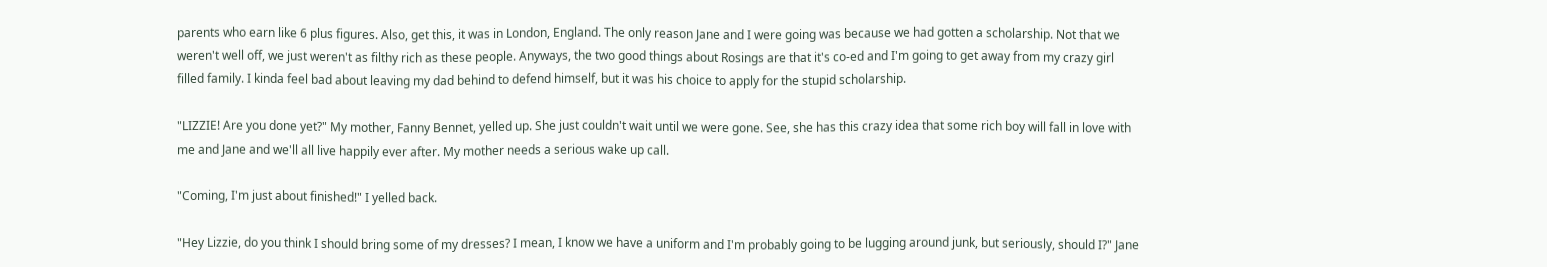parents who earn like 6 plus figures. Also, get this, it was in London, England. The only reason Jane and I were going was because we had gotten a scholarship. Not that we weren't well off, we just weren't as filthy rich as these people. Anyways, the two good things about Rosings are that it's co-ed and I'm going to get away from my crazy girl filled family. I kinda feel bad about leaving my dad behind to defend himself, but it was his choice to apply for the stupid scholarship.

"LIZZIE! Are you done yet?" My mother, Fanny Bennet, yelled up. She just couldn't wait until we were gone. See, she has this crazy idea that some rich boy will fall in love with me and Jane and we'll all live happily ever after. My mother needs a serious wake up call.

"Coming, I'm just about finished!" I yelled back.

"Hey Lizzie, do you think I should bring some of my dresses? I mean, I know we have a uniform and I'm probably going to be lugging around junk, but seriously, should I?" Jane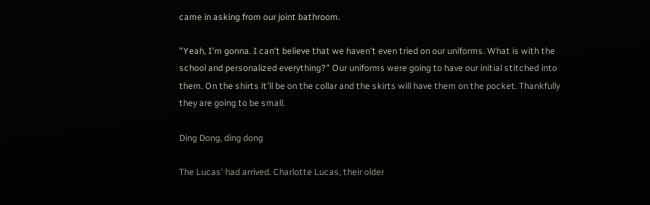came in asking from our joint bathroom.

"Yeah, I'm gonna. I can't believe that we haven't even tried on our uniforms. What is with the school and personalized everything?" Our uniforms were going to have our initial stitched into them. On the shirts it'll be on the collar and the skirts will have them on the pocket. Thankfully they are going to be small.

Ding Dong, ding dong

The Lucas' had arrived. Charlotte Lucas, their older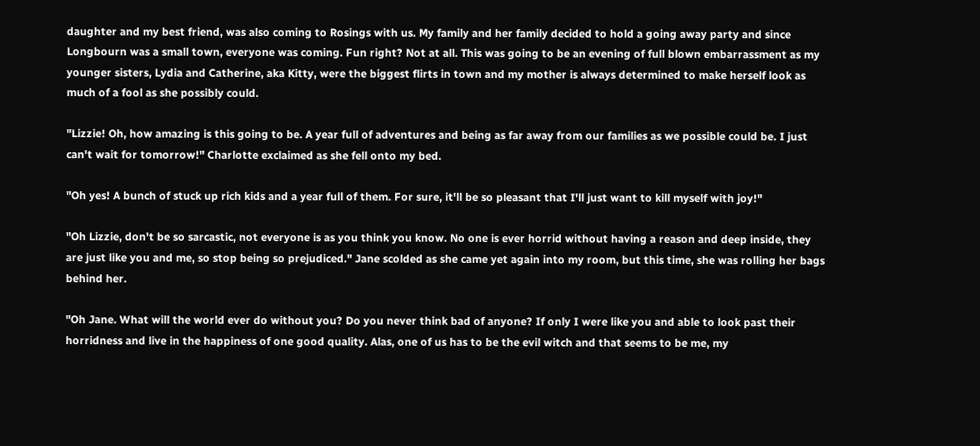daughter and my best friend, was also coming to Rosings with us. My family and her family decided to hold a going away party and since Longbourn was a small town, everyone was coming. Fun right? Not at all. This was going to be an evening of full blown embarrassment as my younger sisters, Lydia and Catherine, aka Kitty, were the biggest flirts in town and my mother is always determined to make herself look as much of a fool as she possibly could.

"Lizzie! Oh, how amazing is this going to be. A year full of adventures and being as far away from our families as we possible could be. I just can't wait for tomorrow!" Charlotte exclaimed as she fell onto my bed.

"Oh yes! A bunch of stuck up rich kids and a year full of them. For sure, it'll be so pleasant that I'll just want to kill myself with joy!"

"Oh Lizzie, don't be so sarcastic, not everyone is as you think you know. No one is ever horrid without having a reason and deep inside, they are just like you and me, so stop being so prejudiced." Jane scolded as she came yet again into my room, but this time, she was rolling her bags behind her.

"Oh Jane. What will the world ever do without you? Do you never think bad of anyone? If only I were like you and able to look past their horridness and live in the happiness of one good quality. Alas, one of us has to be the evil witch and that seems to be me, my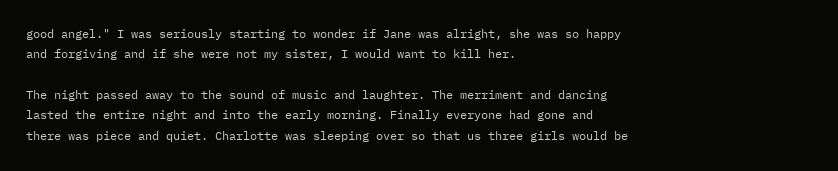good angel." I was seriously starting to wonder if Jane was alright, she was so happy and forgiving and if she were not my sister, I would want to kill her.

The night passed away to the sound of music and laughter. The merriment and dancing lasted the entire night and into the early morning. Finally everyone had gone and there was piece and quiet. Charlotte was sleeping over so that us three girls would be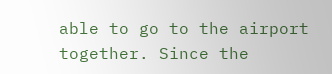able to go to the airport together. Since the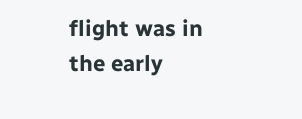flight was in the early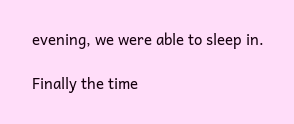evening, we were able to sleep in.

Finally the time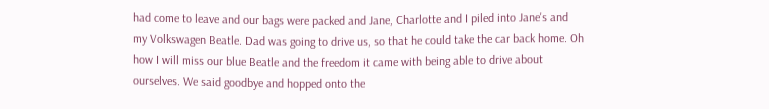had come to leave and our bags were packed and Jane, Charlotte and I piled into Jane's and my Volkswagen Beatle. Dad was going to drive us, so that he could take the car back home. Oh how I will miss our blue Beatle and the freedom it came with being able to drive about ourselves. We said goodbye and hopped onto the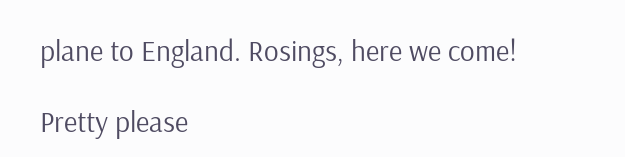plane to England. Rosings, here we come!

Pretty please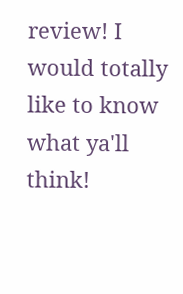review! I would totally like to know what ya'll think!